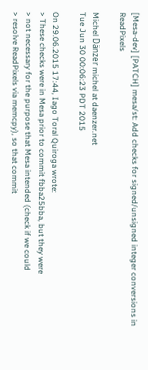[Mesa-dev] [PATCH] mesa/st: Add checks for signed/unsigned integer conversions in ReadPixels

Michel Dänzer michel at daenzer.net
Tue Jun 30 00:06:23 PDT 2015

On 29.06.2015 17:44, Iago Toral Quiroga wrote:
> These checks were in Mesa prior to commit fbba25bba, but they were
> not necessary for the purpose that Mesa intended (check if we could
> resolve ReadPixels via memcpy), so that commit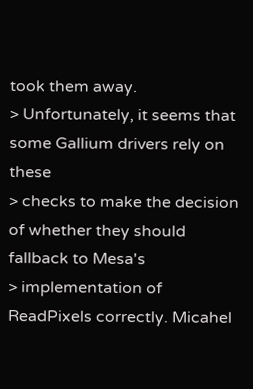took them away.
> Unfortunately, it seems that some Gallium drivers rely on these
> checks to make the decision of whether they should fallback to Mesa's
> implementation of ReadPixels correctly. Micahel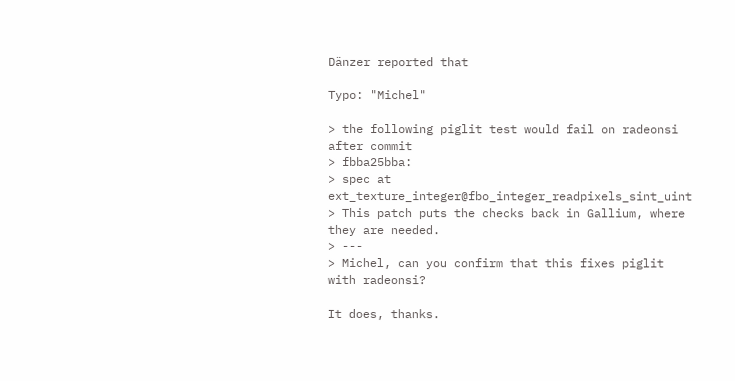Dänzer reported that

Typo: "Michel"

> the following piglit test would fail on radeonsi after commit
> fbba25bba:
> spec at ext_texture_integer@fbo_integer_readpixels_sint_uint
> This patch puts the checks back in Gallium, where they are needed.
> ---
> Michel, can you confirm that this fixes piglit with radeonsi?

It does, thanks.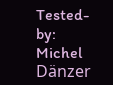Tested-by: Michel Dänzer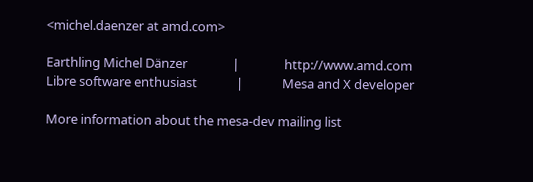<michel.daenzer at amd.com>

Earthling Michel Dänzer               |               http://www.amd.com
Libre software enthusiast             |             Mesa and X developer

More information about the mesa-dev mailing list